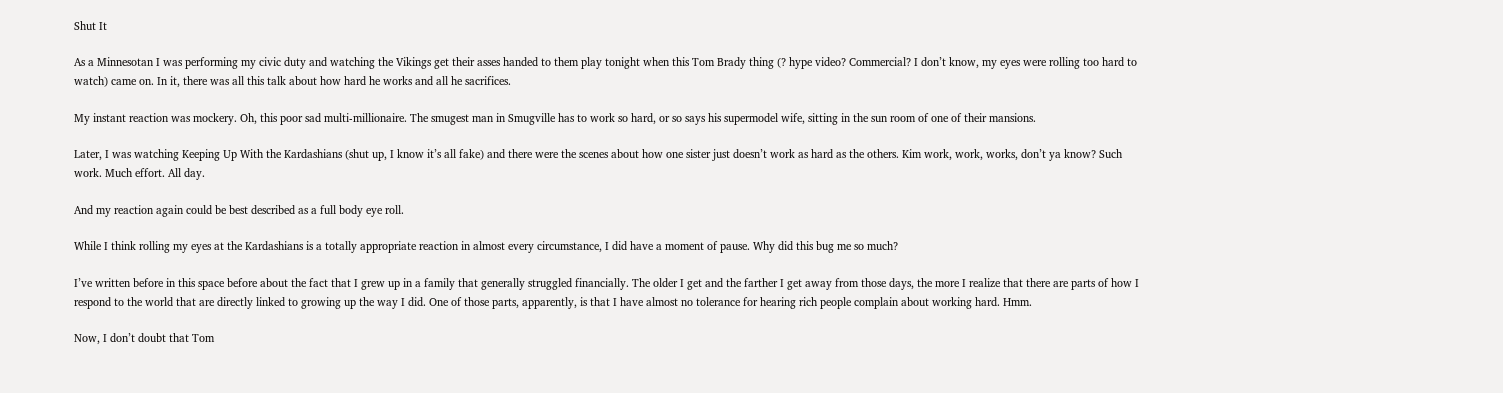Shut It

As a Minnesotan I was performing my civic duty and watching the Vikings get their asses handed to them play tonight when this Tom Brady thing (? hype video? Commercial? I don’t know, my eyes were rolling too hard to watch) came on. In it, there was all this talk about how hard he works and all he sacrifices.

My instant reaction was mockery. Oh, this poor sad multi-millionaire. The smugest man in Smugville has to work so hard, or so says his supermodel wife, sitting in the sun room of one of their mansions.

Later, I was watching Keeping Up With the Kardashians (shut up, I know it’s all fake) and there were the scenes about how one sister just doesn’t work as hard as the others. Kim work, work, works, don’t ya know? Such work. Much effort. All day.

And my reaction again could be best described as a full body eye roll.

While I think rolling my eyes at the Kardashians is a totally appropriate reaction in almost every circumstance, I did have a moment of pause. Why did this bug me so much?

I’ve written before in this space before about the fact that I grew up in a family that generally struggled financially. The older I get and the farther I get away from those days, the more I realize that there are parts of how I respond to the world that are directly linked to growing up the way I did. One of those parts, apparently, is that I have almost no tolerance for hearing rich people complain about working hard. Hmm.

Now, I don’t doubt that Tom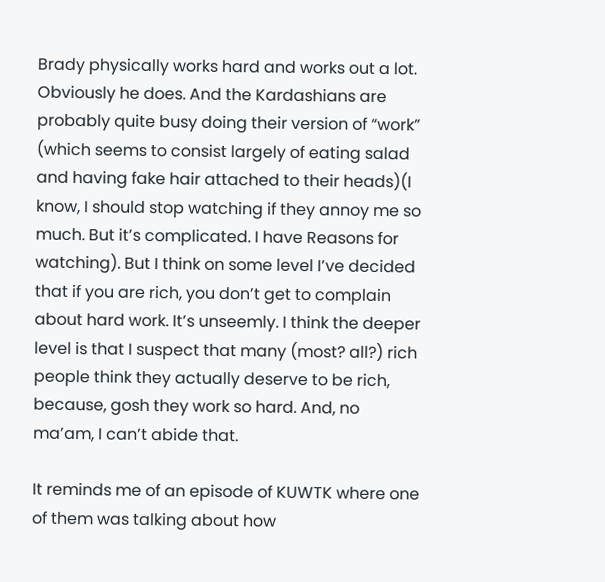Brady physically works hard and works out a lot. Obviously he does. And the Kardashians are probably quite busy doing their version of “work” (which seems to consist largely of eating salad and having fake hair attached to their heads)(I know, I should stop watching if they annoy me so much. But it’s complicated. I have Reasons for watching). But I think on some level I’ve decided that if you are rich, you don’t get to complain about hard work. It’s unseemly. I think the deeper level is that I suspect that many (most? all?) rich people think they actually deserve to be rich, because, gosh they work so hard. And, no ma’am, I can’t abide that.

It reminds me of an episode of KUWTK where one of them was talking about how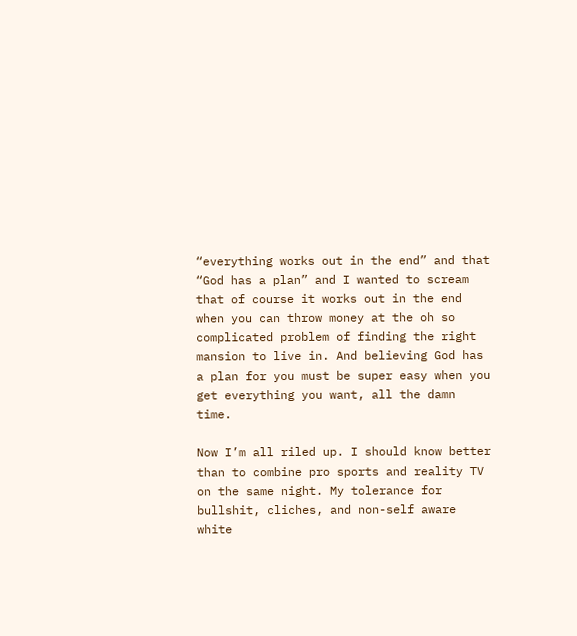“everything works out in the end” and that “God has a plan” and I wanted to scream that of course it works out in the end when you can throw money at the oh so complicated problem of finding the right mansion to live in. And believing God has a plan for you must be super easy when you get everything you want, all the damn time.

Now I’m all riled up. I should know better than to combine pro sports and reality TV on the same night. My tolerance for bullshit, cliches, and non-self aware white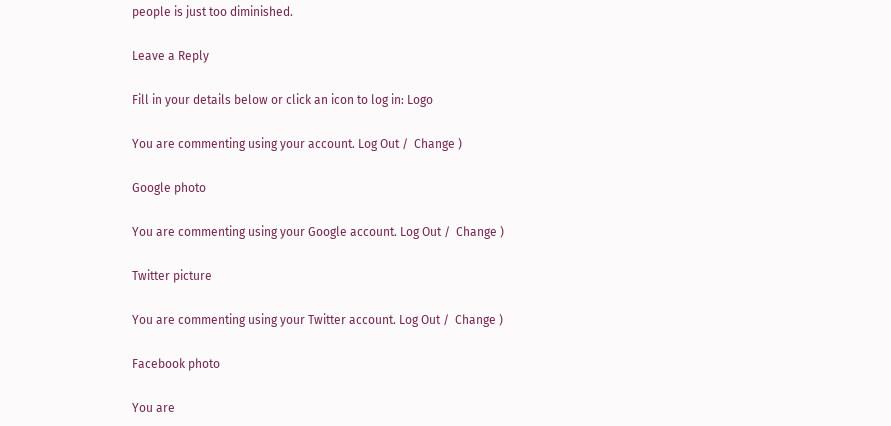people is just too diminished.

Leave a Reply

Fill in your details below or click an icon to log in: Logo

You are commenting using your account. Log Out /  Change )

Google photo

You are commenting using your Google account. Log Out /  Change )

Twitter picture

You are commenting using your Twitter account. Log Out /  Change )

Facebook photo

You are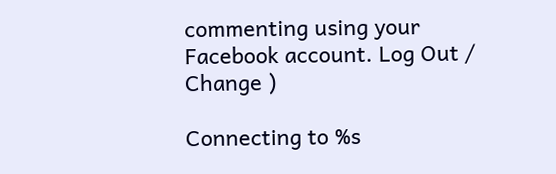commenting using your Facebook account. Log Out /  Change )

Connecting to %s